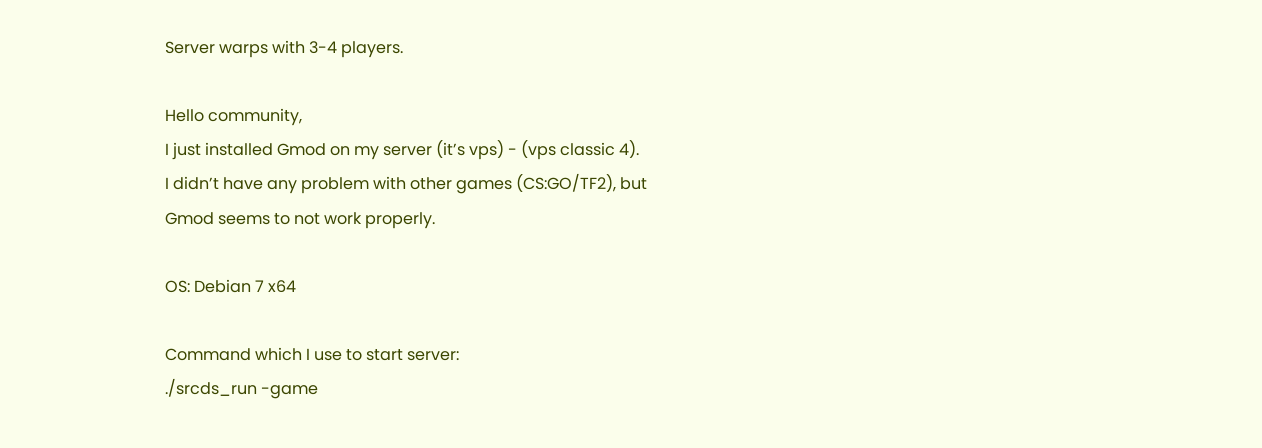Server warps with 3-4 players.

Hello community,
I just installed Gmod on my server (it’s vps) - (vps classic 4).
I didn’t have any problem with other games (CS:GO/TF2), but Gmod seems to not work properly.

OS: Debian 7 x64

Command which I use to start server:
./srcds_run -game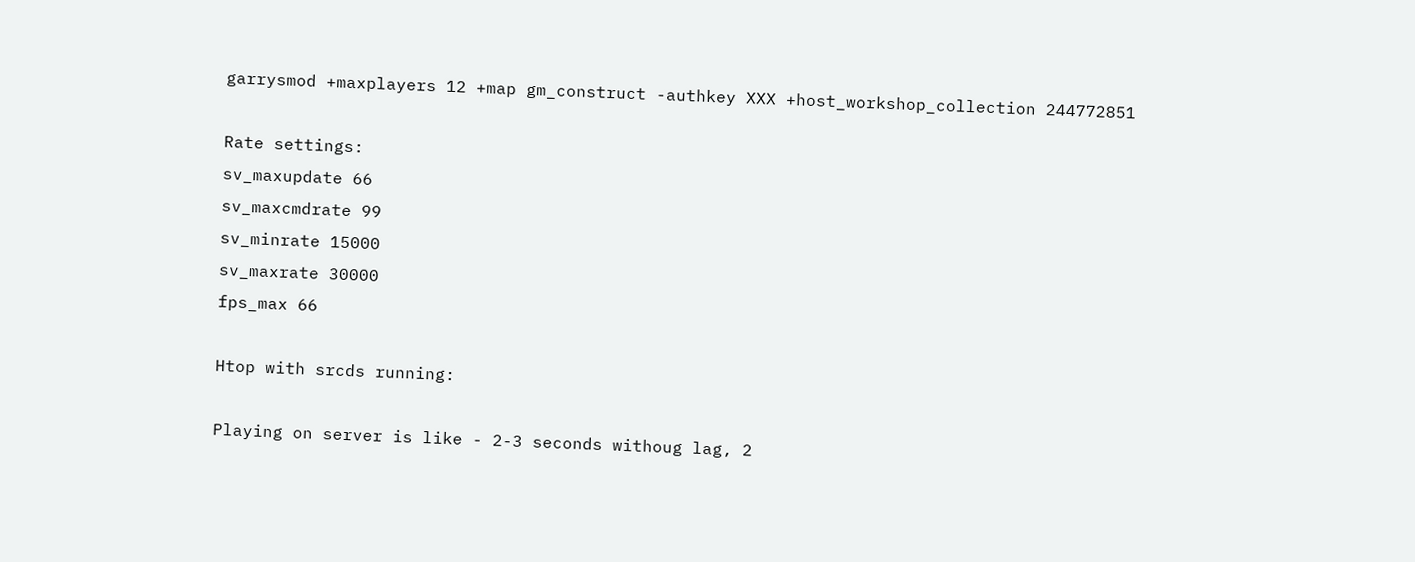garrysmod +maxplayers 12 +map gm_construct -authkey XXX +host_workshop_collection 244772851

Rate settings:
sv_maxupdate 66
sv_maxcmdrate 99
sv_minrate 15000
sv_maxrate 30000
fps_max 66

Htop with srcds running:

Playing on server is like - 2-3 seconds withoug lag, 2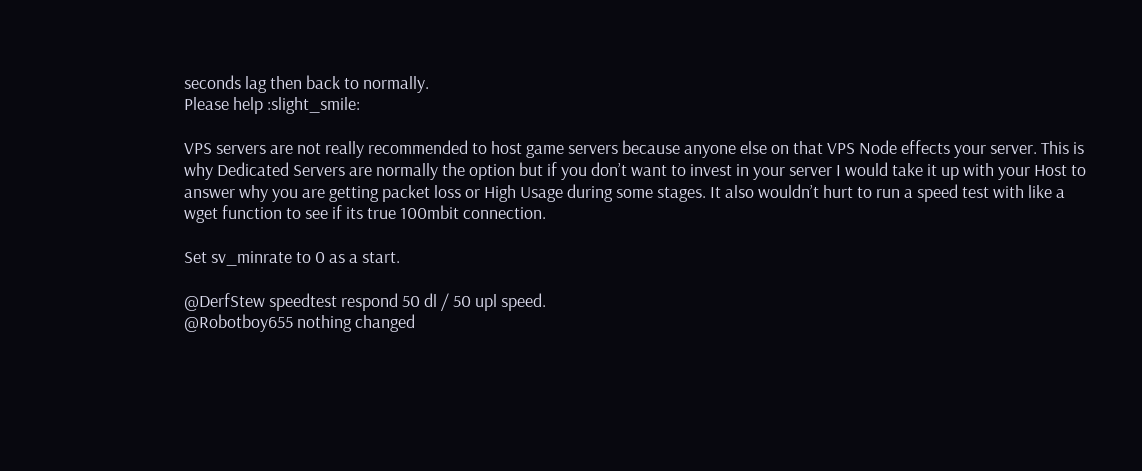seconds lag then back to normally.
Please help :slight_smile:

VPS servers are not really recommended to host game servers because anyone else on that VPS Node effects your server. This is why Dedicated Servers are normally the option but if you don’t want to invest in your server I would take it up with your Host to answer why you are getting packet loss or High Usage during some stages. It also wouldn’t hurt to run a speed test with like a wget function to see if its true 100mbit connection.

Set sv_minrate to 0 as a start.

@DerfStew speedtest respond 50 dl / 50 upl speed.
@Robotboy655 nothing changed